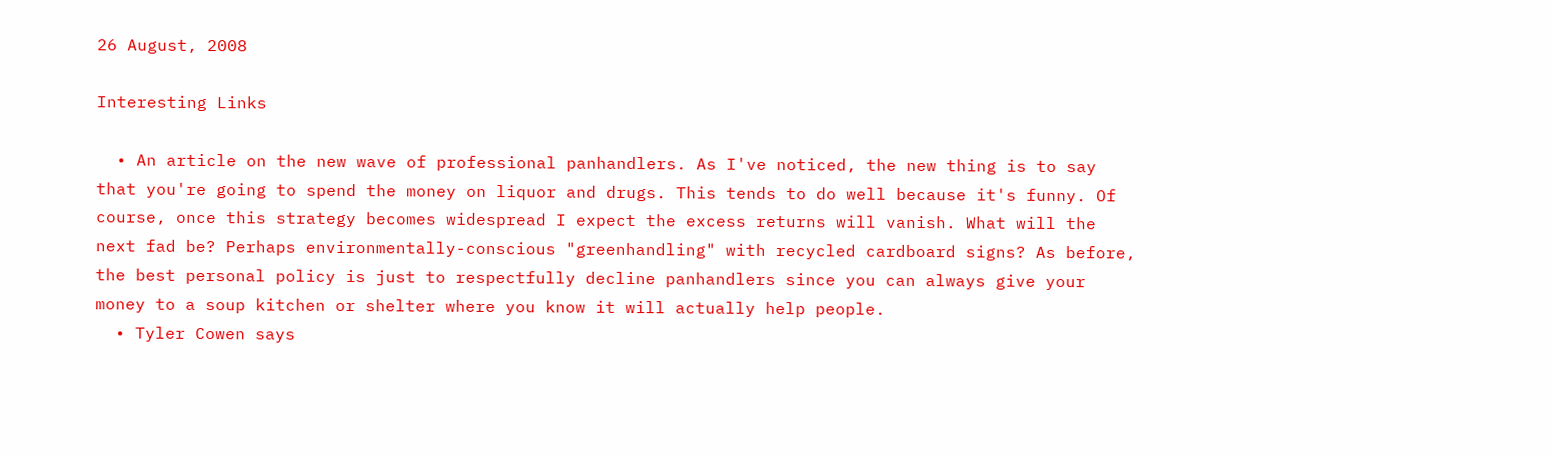26 August, 2008

Interesting Links

  • An article on the new wave of professional panhandlers. As I've noticed, the new thing is to say that you're going to spend the money on liquor and drugs. This tends to do well because it's funny. Of course, once this strategy becomes widespread I expect the excess returns will vanish. What will the next fad be? Perhaps environmentally-conscious "greenhandling" with recycled cardboard signs? As before, the best personal policy is just to respectfully decline panhandlers since you can always give your money to a soup kitchen or shelter where you know it will actually help people.
  • Tyler Cowen says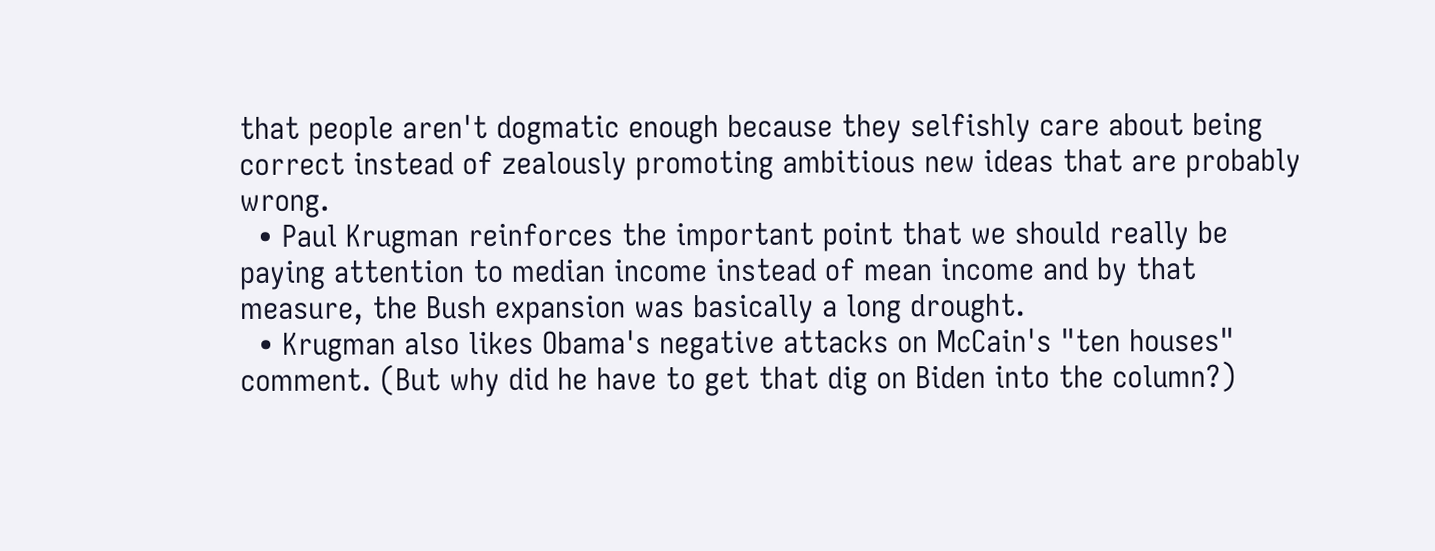that people aren't dogmatic enough because they selfishly care about being correct instead of zealously promoting ambitious new ideas that are probably wrong.
  • Paul Krugman reinforces the important point that we should really be paying attention to median income instead of mean income and by that measure, the Bush expansion was basically a long drought.
  • Krugman also likes Obama's negative attacks on McCain's "ten houses" comment. (But why did he have to get that dig on Biden into the column?)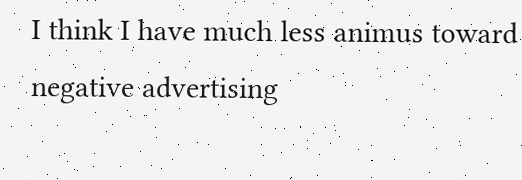I think I have much less animus toward negative advertising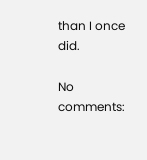than I once did.

No comments: